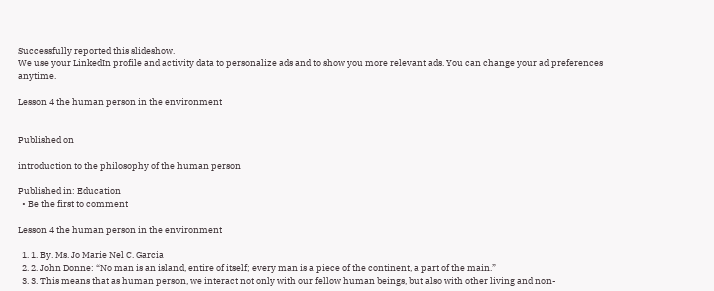Successfully reported this slideshow.
We use your LinkedIn profile and activity data to personalize ads and to show you more relevant ads. You can change your ad preferences anytime.

Lesson 4 the human person in the environment


Published on

introduction to the philosophy of the human person

Published in: Education
  • Be the first to comment

Lesson 4 the human person in the environment

  1. 1. By. Ms. Jo Marie Nel C. Garcia
  2. 2. John Donne: “No man is an island, entire of itself; every man is a piece of the continent, a part of the main.”
  3. 3. This means that as human person, we interact not only with our fellow human beings, but also with other living and non-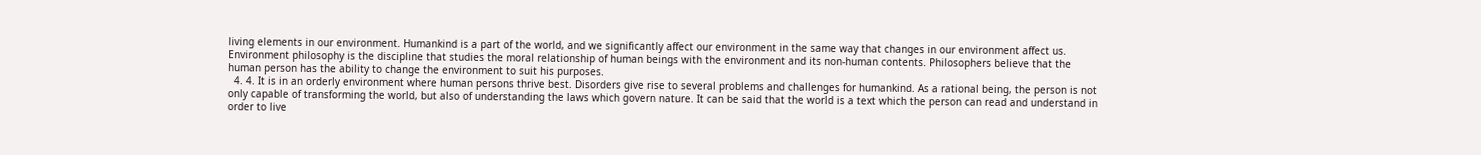living elements in our environment. Humankind is a part of the world, and we significantly affect our environment in the same way that changes in our environment affect us. Environment philosophy is the discipline that studies the moral relationship of human beings with the environment and its non-human contents. Philosophers believe that the human person has the ability to change the environment to suit his purposes.
  4. 4. It is in an orderly environment where human persons thrive best. Disorders give rise to several problems and challenges for humankind. As a rational being, the person is not only capable of transforming the world, but also of understanding the laws which govern nature. It can be said that the world is a text which the person can read and understand in order to live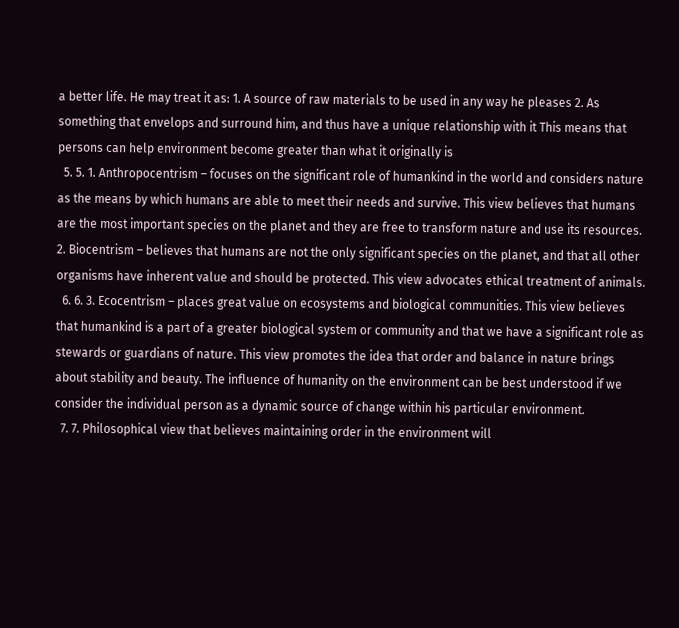a better life. He may treat it as: 1. A source of raw materials to be used in any way he pleases 2. As something that envelops and surround him, and thus have a unique relationship with it This means that persons can help environment become greater than what it originally is
  5. 5. 1. Anthropocentrism – focuses on the significant role of humankind in the world and considers nature as the means by which humans are able to meet their needs and survive. This view believes that humans are the most important species on the planet and they are free to transform nature and use its resources. 2. Biocentrism – believes that humans are not the only significant species on the planet, and that all other organisms have inherent value and should be protected. This view advocates ethical treatment of animals.
  6. 6. 3. Ecocentrism – places great value on ecosystems and biological communities. This view believes that humankind is a part of a greater biological system or community and that we have a significant role as stewards or guardians of nature. This view promotes the idea that order and balance in nature brings about stability and beauty. The influence of humanity on the environment can be best understood if we consider the individual person as a dynamic source of change within his particular environment.
  7. 7. Philosophical view that believes maintaining order in the environment will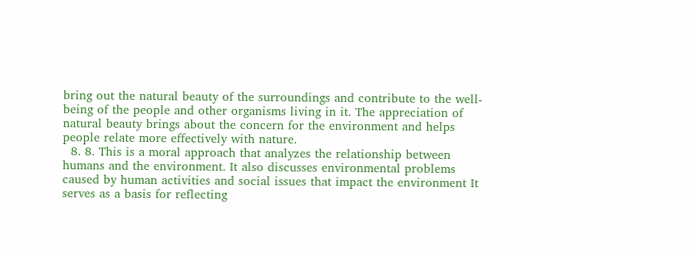bring out the natural beauty of the surroundings and contribute to the well-being of the people and other organisms living in it. The appreciation of natural beauty brings about the concern for the environment and helps people relate more effectively with nature.
  8. 8. This is a moral approach that analyzes the relationship between humans and the environment. It also discusses environmental problems caused by human activities and social issues that impact the environment It serves as a basis for reflecting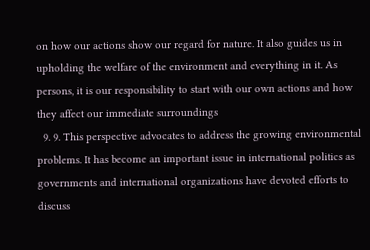on how our actions show our regard for nature. It also guides us in upholding the welfare of the environment and everything in it. As persons, it is our responsibility to start with our own actions and how they affect our immediate surroundings
  9. 9. This perspective advocates to address the growing environmental problems. It has become an important issue in international politics as governments and international organizations have devoted efforts to discuss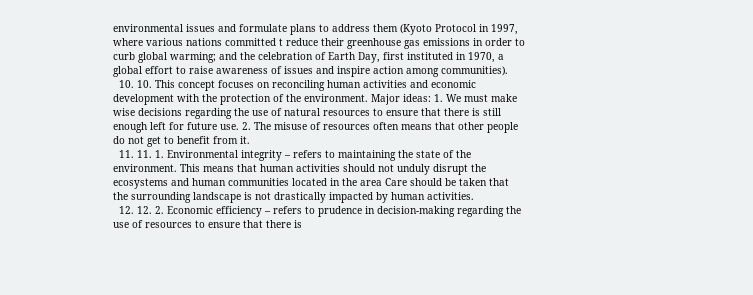environmental issues and formulate plans to address them (Kyoto Protocol in 1997, where various nations committed t reduce their greenhouse gas emissions in order to curb global warming; and the celebration of Earth Day, first instituted in 1970, a global effort to raise awareness of issues and inspire action among communities).
  10. 10. This concept focuses on reconciling human activities and economic development with the protection of the environment. Major ideas: 1. We must make wise decisions regarding the use of natural resources to ensure that there is still enough left for future use. 2. The misuse of resources often means that other people do not get to benefit from it.
  11. 11. 1. Environmental integrity – refers to maintaining the state of the environment. This means that human activities should not unduly disrupt the ecosystems and human communities located in the area Care should be taken that the surrounding landscape is not drastically impacted by human activities.
  12. 12. 2. Economic efficiency – refers to prudence in decision-making regarding the use of resources to ensure that there is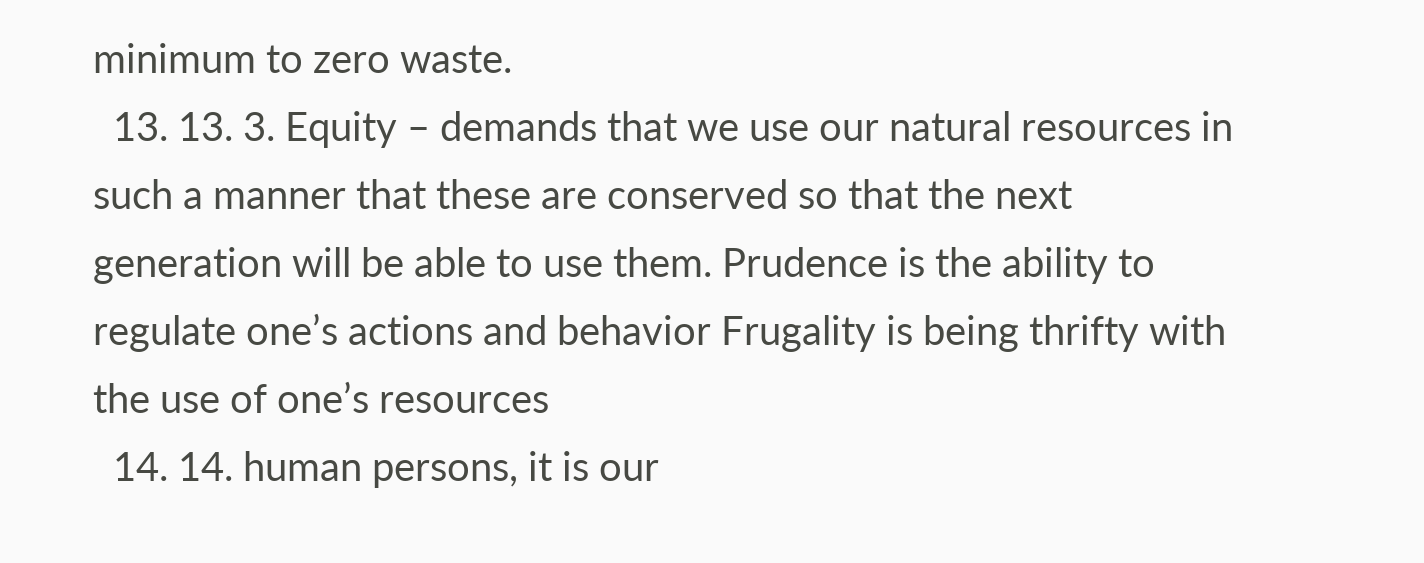minimum to zero waste.
  13. 13. 3. Equity – demands that we use our natural resources in such a manner that these are conserved so that the next generation will be able to use them. Prudence is the ability to regulate one’s actions and behavior Frugality is being thrifty with the use of one’s resources
  14. 14. human persons, it is our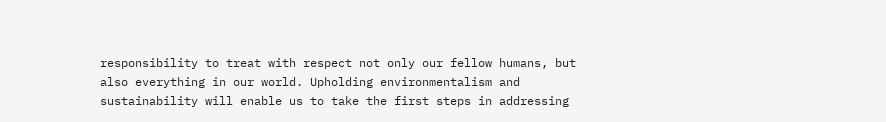responsibility to treat with respect not only our fellow humans, but also everything in our world. Upholding environmentalism and sustainability will enable us to take the first steps in addressing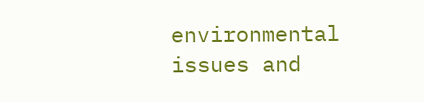environmental issues and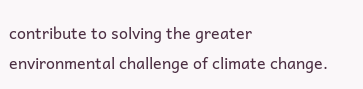contribute to solving the greater environmental challenge of climate change.